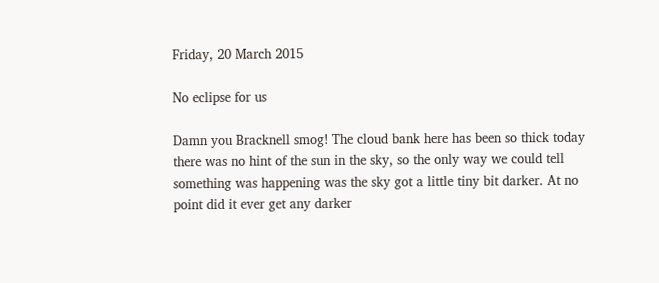Friday, 20 March 2015

No eclipse for us

Damn you Bracknell smog! The cloud bank here has been so thick today there was no hint of the sun in the sky, so the only way we could tell something was happening was the sky got a little tiny bit darker. At no point did it ever get any darker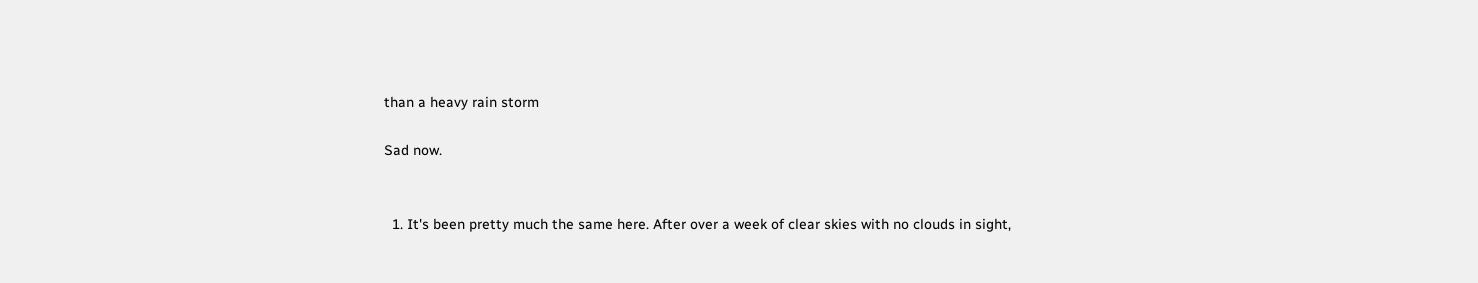than a heavy rain storm

Sad now.


  1. It's been pretty much the same here. After over a week of clear skies with no clouds in sight,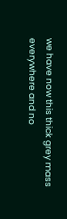we have now this thick grey mass everywhere and no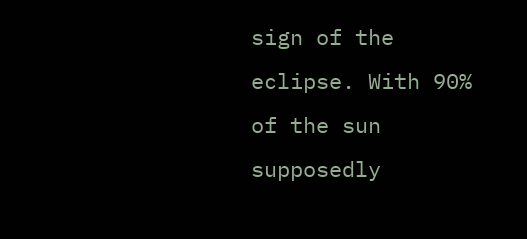sign of the eclipse. With 90% of the sun supposedly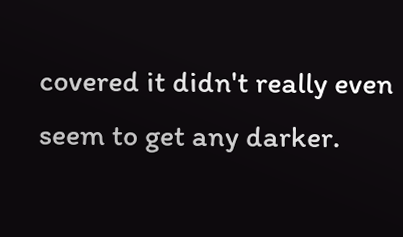covered it didn't really even seem to get any darker.